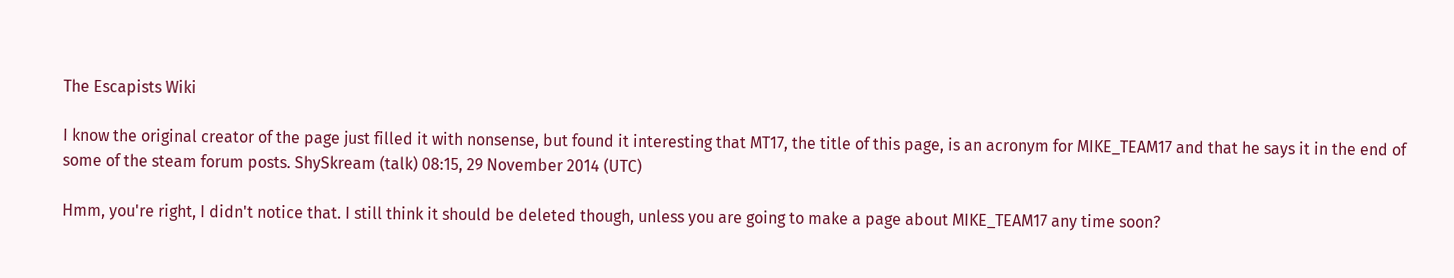The Escapists Wiki

I know the original creator of the page just filled it with nonsense, but found it interesting that MT17, the title of this page, is an acronym for MIKE_TEAM17 and that he says it in the end of some of the steam forum posts. ShySkream (talk) 08:15, 29 November 2014 (UTC)

Hmm, you're right, I didn't notice that. I still think it should be deleted though, unless you are going to make a page about MIKE_TEAM17 any time soon?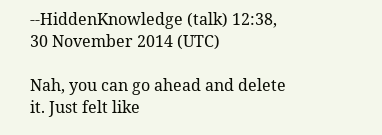--HiddenKnowledge (talk) 12:38, 30 November 2014 (UTC)

Nah, you can go ahead and delete it. Just felt like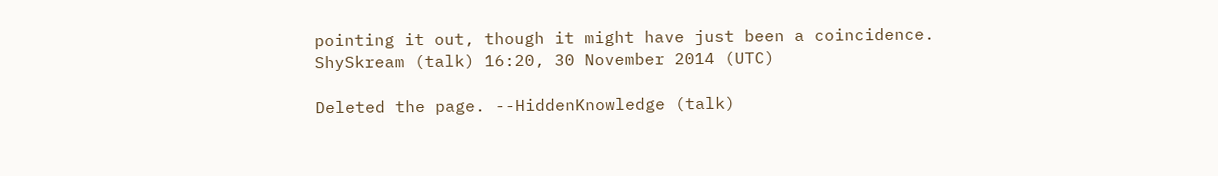pointing it out, though it might have just been a coincidence. ShySkream (talk) 16:20, 30 November 2014 (UTC)

Deleted the page. --HiddenKnowledge (talk)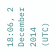18:06, 2 December 2014 (UTC)